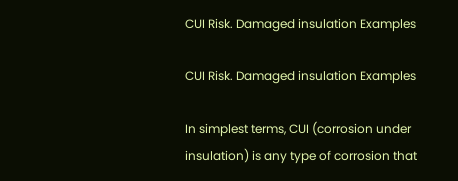CUI Risk. Damaged insulation Examples

CUI Risk. Damaged insulation Examples

In simplest terms, CUI (corrosion under insulation) is any type of corrosion that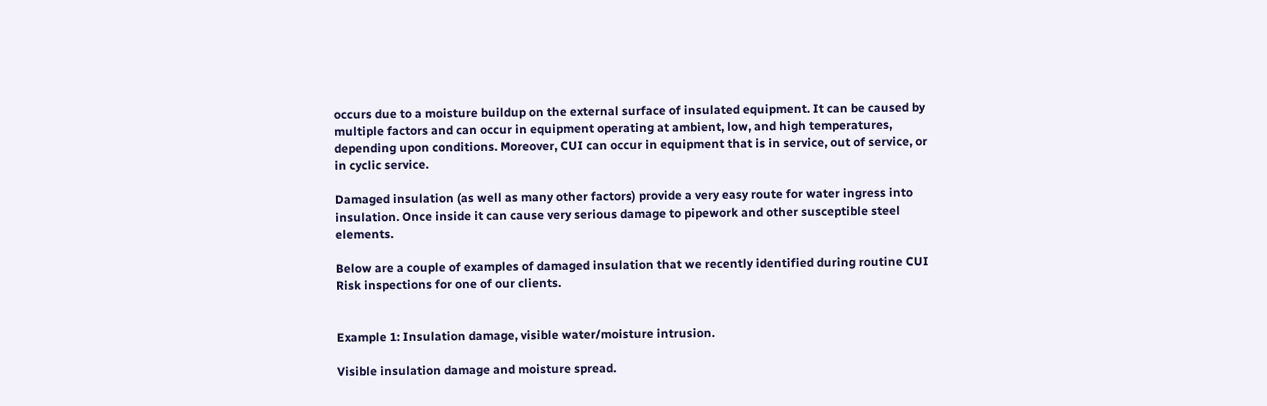occurs due to a moisture buildup on the external surface of insulated equipment. It can be caused by multiple factors and can occur in equipment operating at ambient, low, and high temperatures, depending upon conditions. Moreover, CUI can occur in equipment that is in service, out of service, or in cyclic service.

Damaged insulation (as well as many other factors) provide a very easy route for water ingress into insulation. Once inside it can cause very serious damage to pipework and other susceptible steel elements.

Below are a couple of examples of damaged insulation that we recently identified during routine CUI Risk inspections for one of our clients.


Example 1: Insulation damage, visible water/moisture intrusion.

Visible insulation damage and moisture spread.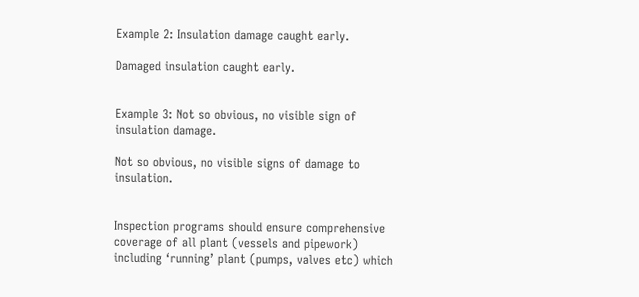Example 2: Insulation damage caught early.

Damaged insulation caught early.


Example 3: Not so obvious, no visible sign of insulation damage.

Not so obvious, no visible signs of damage to insulation.


Inspection programs should ensure comprehensive coverage of all plant (vessels and pipework) including ‘running’ plant (pumps, valves etc) which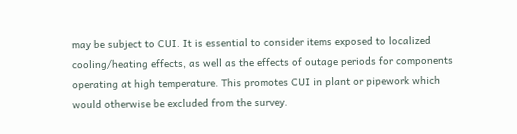may be subject to CUI. It is essential to consider items exposed to localized cooling/heating effects, as well as the effects of outage periods for components operating at high temperature. This promotes CUI in plant or pipework which would otherwise be excluded from the survey.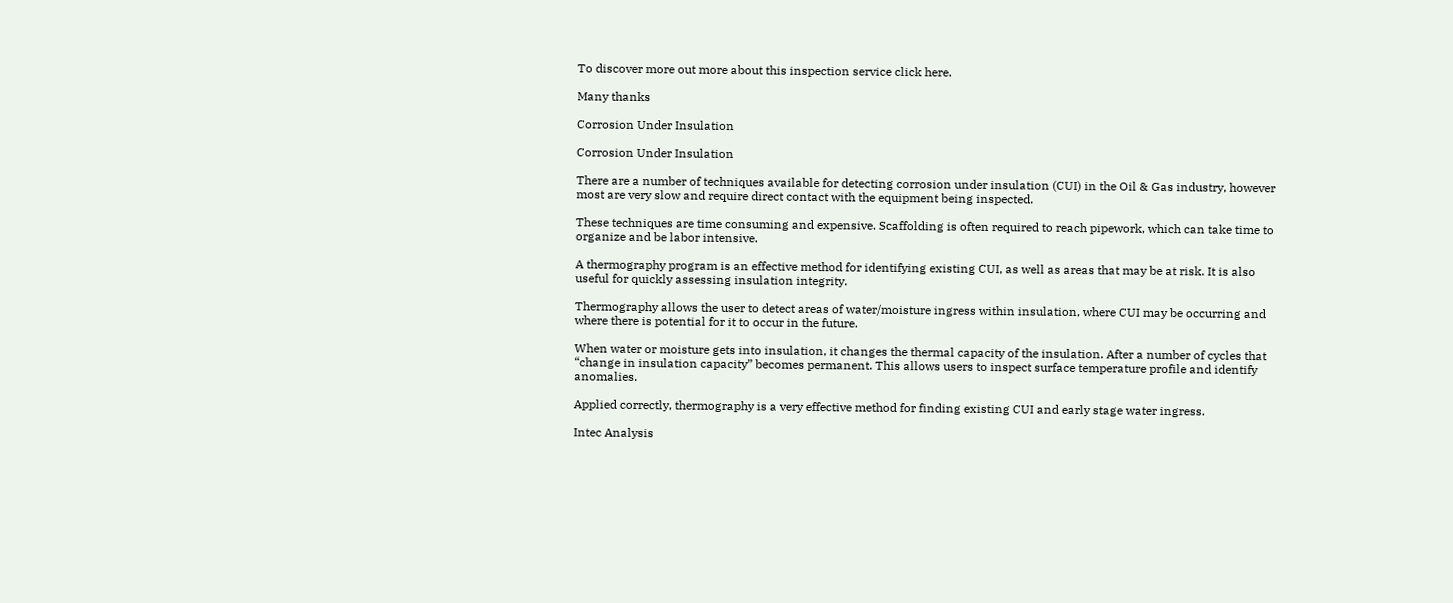To discover more out more about this inspection service click here.

Many thanks

Corrosion Under Insulation

Corrosion Under Insulation

There are a number of techniques available for detecting corrosion under insulation (CUI) in the Oil & Gas industry, however most are very slow and require direct contact with the equipment being inspected.

These techniques are time consuming and expensive. Scaffolding is often required to reach pipework, which can take time to organize and be labor intensive.

A thermography program is an effective method for identifying existing CUI, as well as areas that may be at risk. It is also useful for quickly assessing insulation integrity.

Thermography allows the user to detect areas of water/moisture ingress within insulation, where CUI may be occurring and where there is potential for it to occur in the future.

When water or moisture gets into insulation, it changes the thermal capacity of the insulation. After a number of cycles that “change in insulation capacity” becomes permanent. This allows users to inspect surface temperature profile and identify anomalies.

Applied correctly, thermography is a very effective method for finding existing CUI and early stage water ingress.

Intec Analysis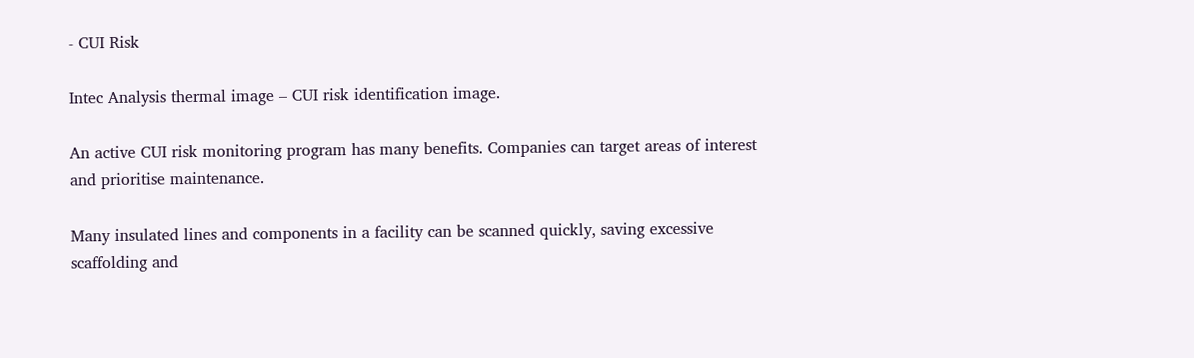- CUI Risk

Intec Analysis thermal image – CUI risk identification image.

An active CUI risk monitoring program has many benefits. Companies can target areas of interest and prioritise maintenance.

Many insulated lines and components in a facility can be scanned quickly, saving excessive scaffolding and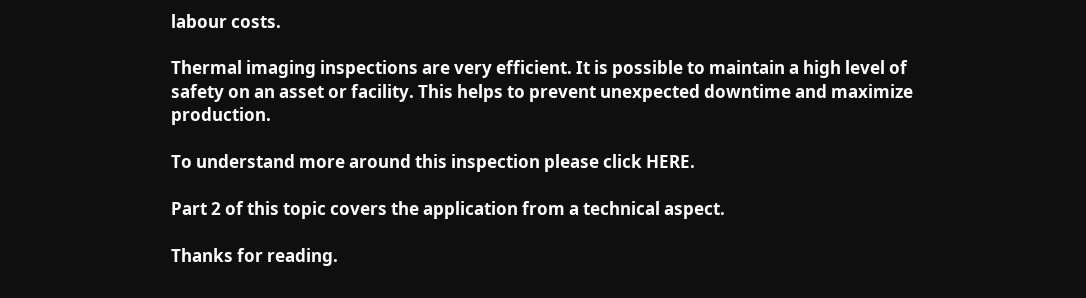labour costs.

Thermal imaging inspections are very efficient. It is possible to maintain a high level of safety on an asset or facility. This helps to prevent unexpected downtime and maximize production.

To understand more around this inspection please click HERE.

Part 2 of this topic covers the application from a technical aspect.

Thanks for reading.